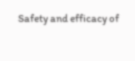Safety and efficacy of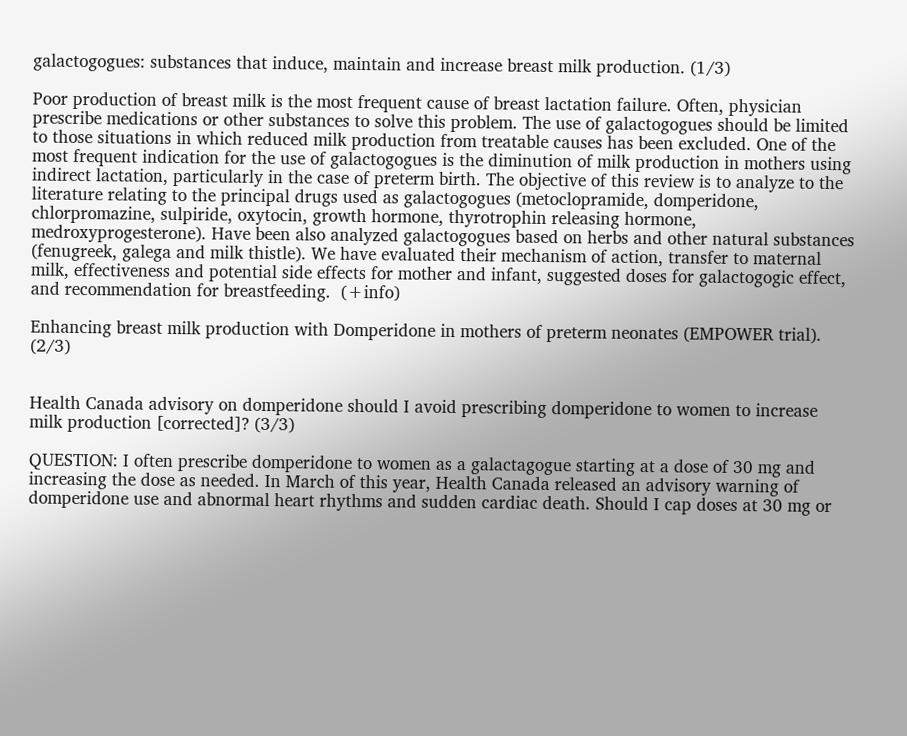galactogogues: substances that induce, maintain and increase breast milk production. (1/3)

Poor production of breast milk is the most frequent cause of breast lactation failure. Often, physician prescribe medications or other substances to solve this problem. The use of galactogogues should be limited to those situations in which reduced milk production from treatable causes has been excluded. One of the most frequent indication for the use of galactogogues is the diminution of milk production in mothers using indirect lactation, particularly in the case of preterm birth. The objective of this review is to analyze to the literature relating to the principal drugs used as galactogogues (metoclopramide, domperidone, chlorpromazine, sulpiride, oxytocin, growth hormone, thyrotrophin releasing hormone, medroxyprogesterone). Have been also analyzed galactogogues based on herbs and other natural substances (fenugreek, galega and milk thistle). We have evaluated their mechanism of action, transfer to maternal milk, effectiveness and potential side effects for mother and infant, suggested doses for galactogogic effect, and recommendation for breastfeeding.  (+info)

Enhancing breast milk production with Domperidone in mothers of preterm neonates (EMPOWER trial). (2/3)


Health Canada advisory on domperidone should I avoid prescribing domperidone to women to increase milk production [corrected]? (3/3)

QUESTION: I often prescribe domperidone to women as a galactagogue starting at a dose of 30 mg and increasing the dose as needed. In March of this year, Health Canada released an advisory warning of domperidone use and abnormal heart rhythms and sudden cardiac death. Should I cap doses at 30 mg or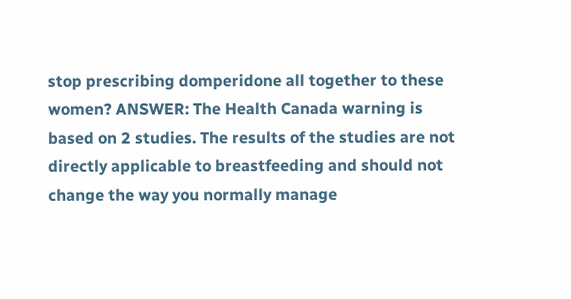stop prescribing domperidone all together to these women? ANSWER: The Health Canada warning is based on 2 studies. The results of the studies are not directly applicable to breastfeeding and should not change the way you normally manage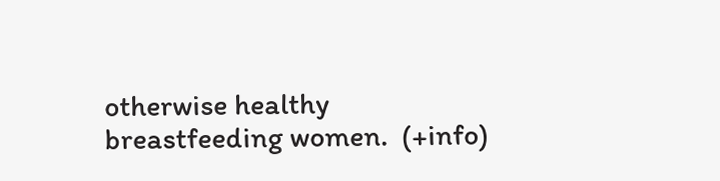otherwise healthy breastfeeding women.  (+info)